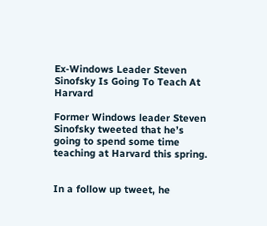Ex-Windows Leader Steven Sinofsky Is Going To Teach At Harvard

Former Windows leader Steven Sinofsky tweeted that he’s going to spend some time teaching at Harvard this spring.


In a follow up tweet, he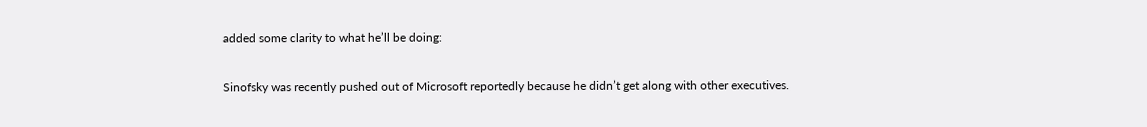added some clarity to what he’ll be doing:

Sinofsky was recently pushed out of Microsoft reportedly because he didn’t get along with other executives.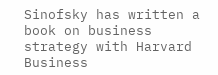Sinofsky has written a book on business strategy with Harvard Business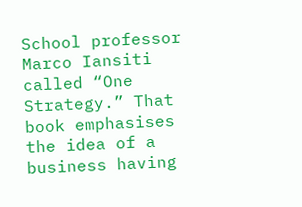School professor Marco Iansiti called “One Strategy.” That book emphasises the idea of a business having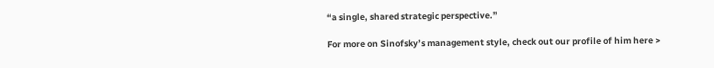“a single, shared strategic perspective.”

For more on Sinofsky’s management style, check out our profile of him here >